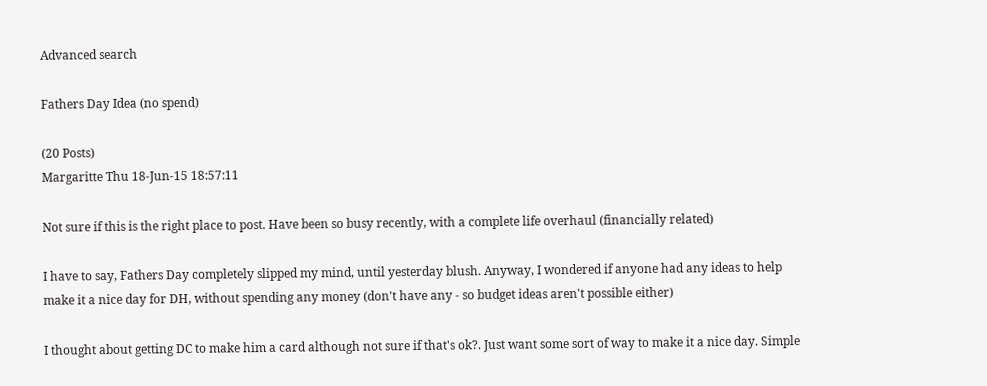Advanced search

Fathers Day Idea (no spend)

(20 Posts)
Margaritte Thu 18-Jun-15 18:57:11

Not sure if this is the right place to post. Have been so busy recently, with a complete life overhaul (financially related)

I have to say, Fathers Day completely slipped my mind, until yesterday blush. Anyway, I wondered if anyone had any ideas to help make it a nice day for DH, without spending any money (don't have any - so budget ideas aren't possible either)

I thought about getting DC to make him a card although not sure if that's ok?. Just want some sort of way to make it a nice day. Simple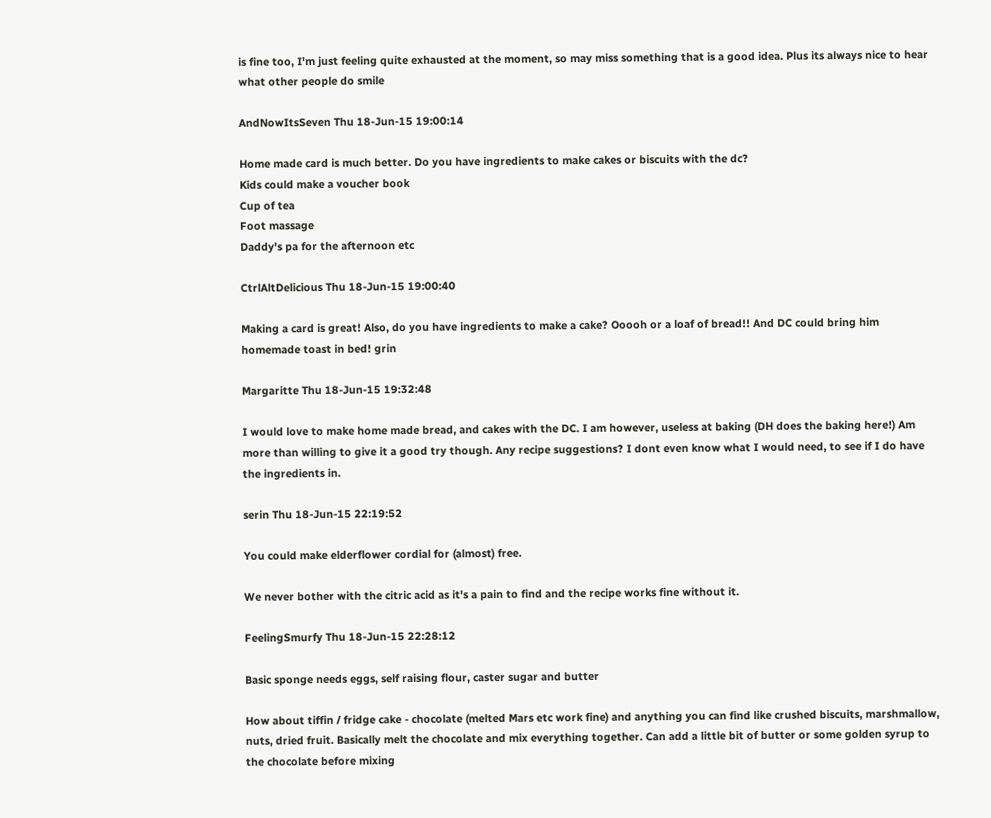is fine too, I'm just feeling quite exhausted at the moment, so may miss something that is a good idea. Plus its always nice to hear what other people do smile

AndNowItsSeven Thu 18-Jun-15 19:00:14

Home made card is much better. Do you have ingredients to make cakes or biscuits with the dc?
Kids could make a voucher book
Cup of tea
Foot massage
Daddy's pa for the afternoon etc

CtrlAltDelicious Thu 18-Jun-15 19:00:40

Making a card is great! Also, do you have ingredients to make a cake? Ooooh or a loaf of bread!! And DC could bring him homemade toast in bed! grin

Margaritte Thu 18-Jun-15 19:32:48

I would love to make home made bread, and cakes with the DC. I am however, useless at baking (DH does the baking here!) Am more than willing to give it a good try though. Any recipe suggestions? I dont even know what I would need, to see if I do have the ingredients in.

serin Thu 18-Jun-15 22:19:52

You could make elderflower cordial for (almost) free.

We never bother with the citric acid as it's a pain to find and the recipe works fine without it.

FeelingSmurfy Thu 18-Jun-15 22:28:12

Basic sponge needs eggs, self raising flour, caster sugar and butter

How about tiffin / fridge cake - chocolate (melted Mars etc work fine) and anything you can find like crushed biscuits, marshmallow, nuts, dried fruit. Basically melt the chocolate and mix everything together. Can add a little bit of butter or some golden syrup to the chocolate before mixing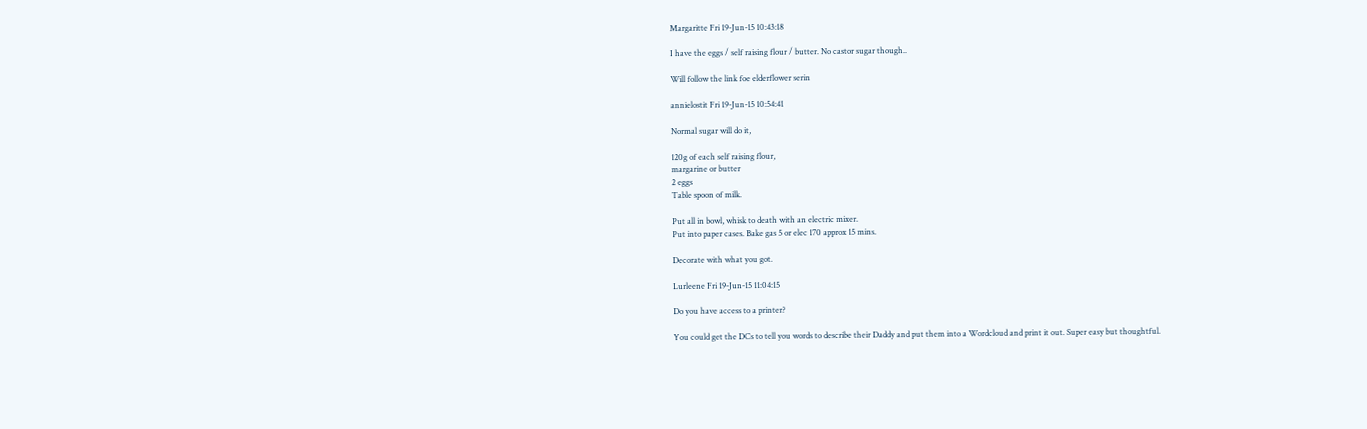Margaritte Fri 19-Jun-15 10:43:18

I have the eggs / self raising flour / butter. No castor sugar though..

Will follow the link foe elderflower serin

annielostit Fri 19-Jun-15 10:54:41

Normal sugar will do it,

120g of each self raising flour,
margarine or butter
2 eggs
Table spoon of milk.

Put all in bowl, whisk to death with an electric mixer.
Put into paper cases. Bake gas 5 or elec 170 approx 15 mins.

Decorate with what you got.

Lurleene Fri 19-Jun-15 11:04:15

Do you have access to a printer?

You could get the DCs to tell you words to describe their Daddy and put them into a Wordcloud and print it out. Super easy but thoughtful.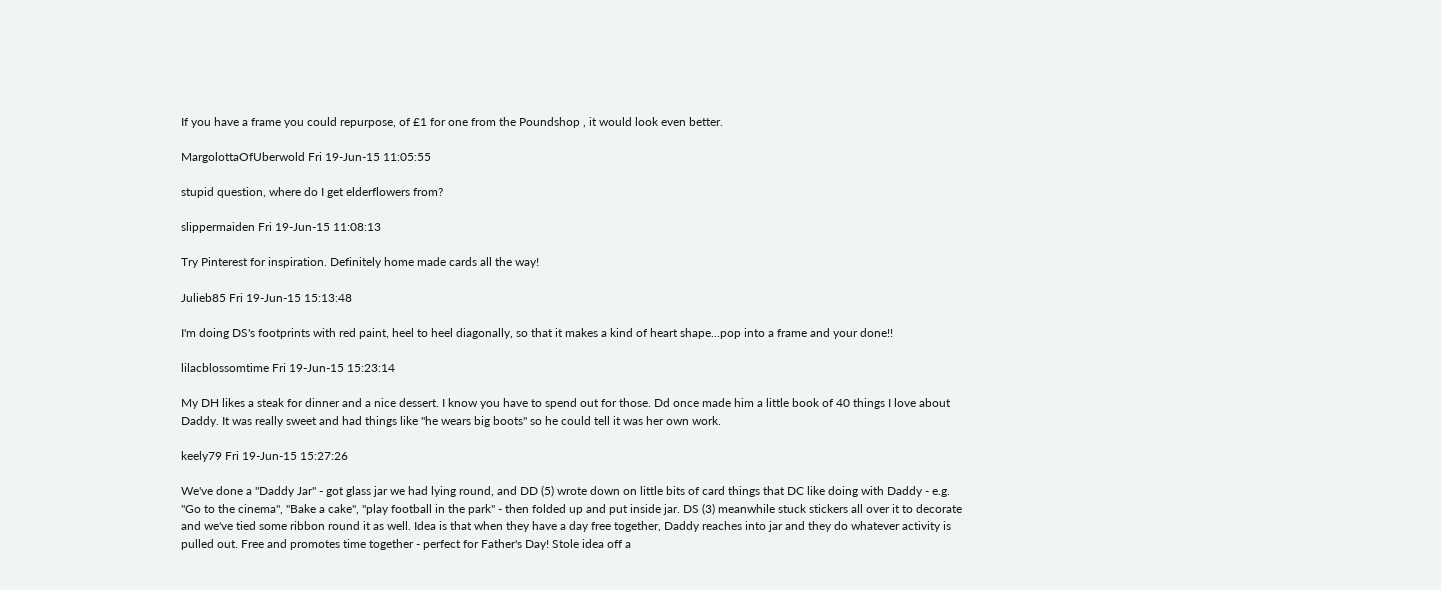If you have a frame you could repurpose, of £1 for one from the Poundshop , it would look even better.

MargolottaOfUberwold Fri 19-Jun-15 11:05:55

stupid question, where do I get elderflowers from?

slippermaiden Fri 19-Jun-15 11:08:13

Try Pinterest for inspiration. Definitely home made cards all the way!

Julieb85 Fri 19-Jun-15 15:13:48

I'm doing DS's footprints with red paint, heel to heel diagonally, so that it makes a kind of heart shape...pop into a frame and your done!!

lilacblossomtime Fri 19-Jun-15 15:23:14

My DH likes a steak for dinner and a nice dessert. I know you have to spend out for those. Dd once made him a little book of 40 things I love about Daddy. It was really sweet and had things like "he wears big boots" so he could tell it was her own work.

keely79 Fri 19-Jun-15 15:27:26

We've done a "Daddy Jar" - got glass jar we had lying round, and DD (5) wrote down on little bits of card things that DC like doing with Daddy - e.g. "Go to the cinema", "Bake a cake", "play football in the park" - then folded up and put inside jar. DS (3) meanwhile stuck stickers all over it to decorate and we've tied some ribbon round it as well. Idea is that when they have a day free together, Daddy reaches into jar and they do whatever activity is pulled out. Free and promotes time together - perfect for Father's Day! Stole idea off a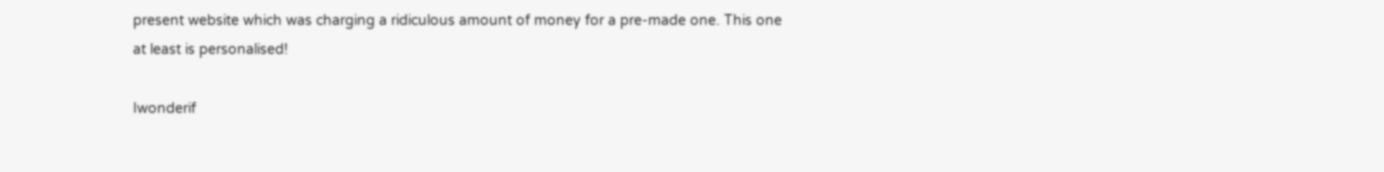present website which was charging a ridiculous amount of money for a pre-made one. This one at least is personalised!

Iwonderif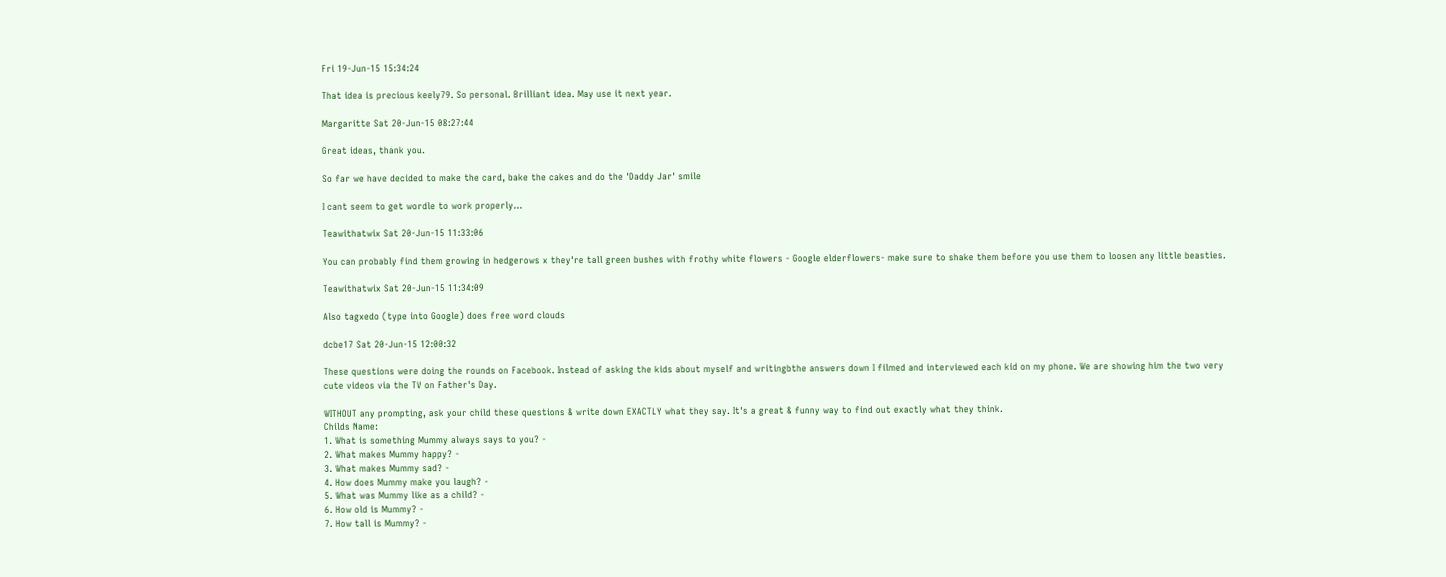Fri 19-Jun-15 15:34:24

That idea is precious keely79. So personal. Brilliant idea. May use it next year.

Margaritte Sat 20-Jun-15 08:27:44

Great ideas, thank you.

So far we have decided to make the card, bake the cakes and do the 'Daddy Jar' smile

I cant seem to get wordle to work properly...

Teawithatwix Sat 20-Jun-15 11:33:06

You can probably find them growing in hedgerows x they're tall green bushes with frothy white flowers - Google elderflowers- make sure to shake them before you use them to loosen any little beasties.

Teawithatwix Sat 20-Jun-15 11:34:09

Also tagxedo (type into Google) does free word clouds

dcbe17 Sat 20-Jun-15 12:00:32

These questions were doing the rounds on Facebook. Instead of asking the kids about myself and writingbthe answers down I filmed and interviewed each kid on my phone. We are showing him the two very cute videos via the TV on Father's Day.

WITHOUT any prompting, ask your child these questions & write down EXACTLY what they say. It's a great & funny way to find out exactly what they think.
Childs Name:
1. What is something Mummy always says to you? -
2. What makes Mummy happy? -
3. What makes Mummy sad? -
4. How does Mummy make you laugh? -
5. What was Mummy like as a child? -
6. How old is Mummy? -
7. How tall is Mummy? -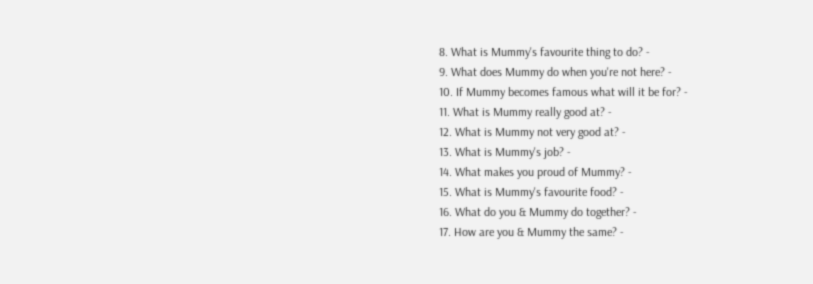8. What is Mummy's favourite thing to do? -
9. What does Mummy do when you're not here? -
10. If Mummy becomes famous what will it be for? -
11. What is Mummy really good at? -
12. What is Mummy not very good at? -
13. What is Mummy's job? -
14. What makes you proud of Mummy? -
15. What is Mummy's favourite food? -
16. What do you & Mummy do together? -
17. How are you & Mummy the same? -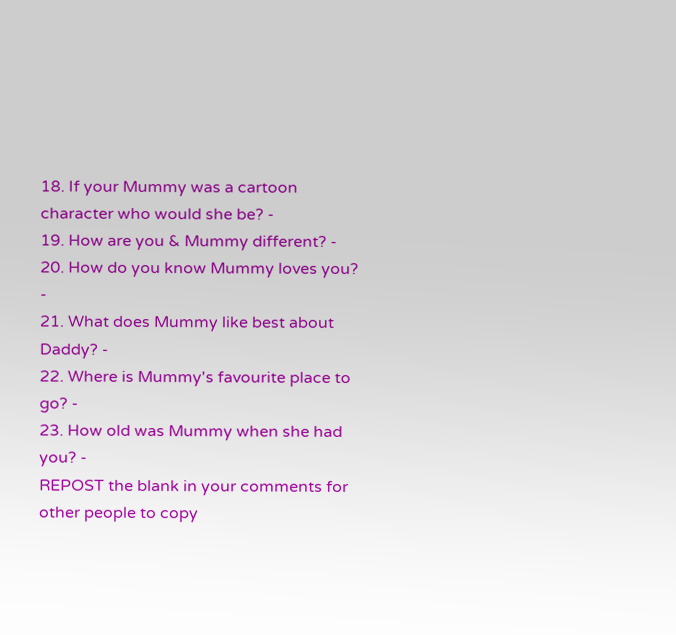18. If your Mummy was a cartoon character who would she be? -
19. How are you & Mummy different? -
20. How do you know Mummy loves you? -
21. What does Mummy like best about Daddy? -
22. Where is Mummy's favourite place to go? -
23. How old was Mummy when she had you? -
REPOST the blank in your comments for other people to copy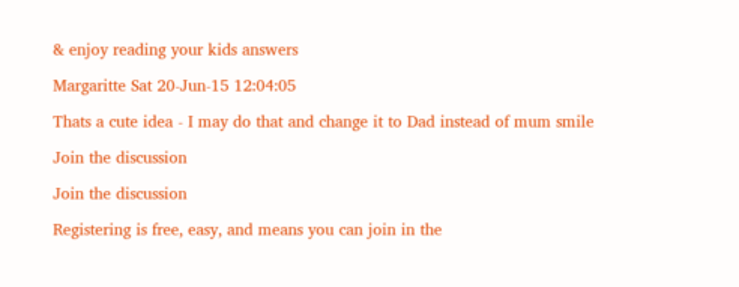& enjoy reading your kids answers

Margaritte Sat 20-Jun-15 12:04:05

Thats a cute idea - I may do that and change it to Dad instead of mum smile

Join the discussion

Join the discussion

Registering is free, easy, and means you can join in the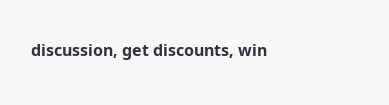discussion, get discounts, win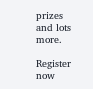prizes and lots more.

Register now